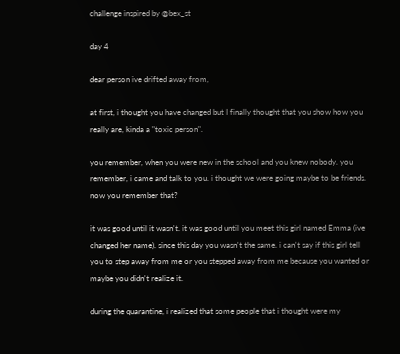challenge inspired by @bex_st

day 4

dear person ive drifted away from,

at first, i thought you have changed but I finally thought that you show how you really are, kinda a "toxic person".

you remember, when you were new in the school and you knew nobody. you remember, i came and talk to you. i thought we were going maybe to be friends. now you remember that?

it was good until it wasn't. it was good until you meet this girl named Emma (ive changed her name). since this day you wasn't the same. i can't say if this girl tell you to step away from me or you stepped away from me because you wanted or maybe you didn't realize it.

during the quarantine, i realized that some people that i thought were my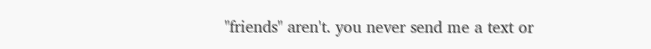"friends" aren't. you never send me a text or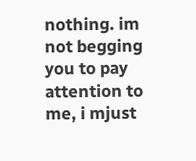nothing. im not begging you to pay attention to me, i mjust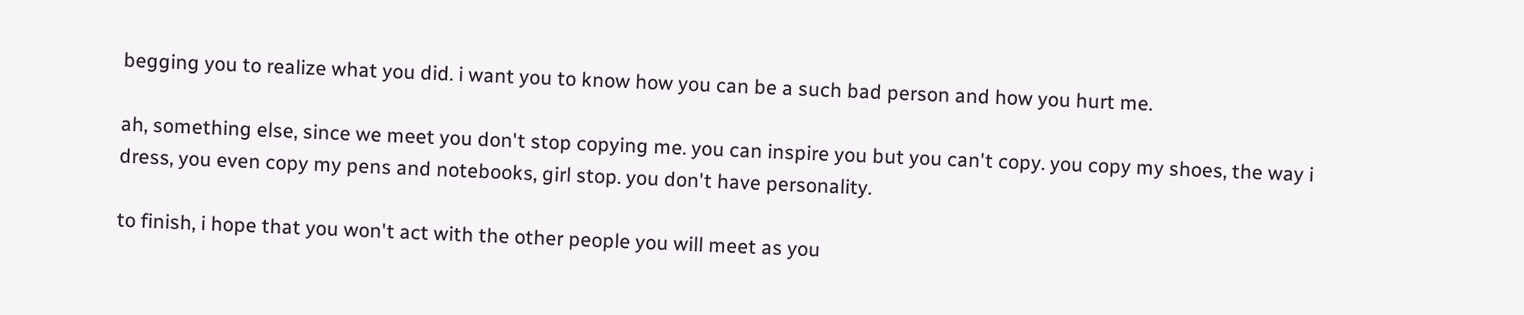begging you to realize what you did. i want you to know how you can be a such bad person and how you hurt me.

ah, something else, since we meet you don't stop copying me. you can inspire you but you can't copy. you copy my shoes, the way i dress, you even copy my pens and notebooks, girl stop. you don't have personality.

to finish, i hope that you won't act with the other people you will meet as you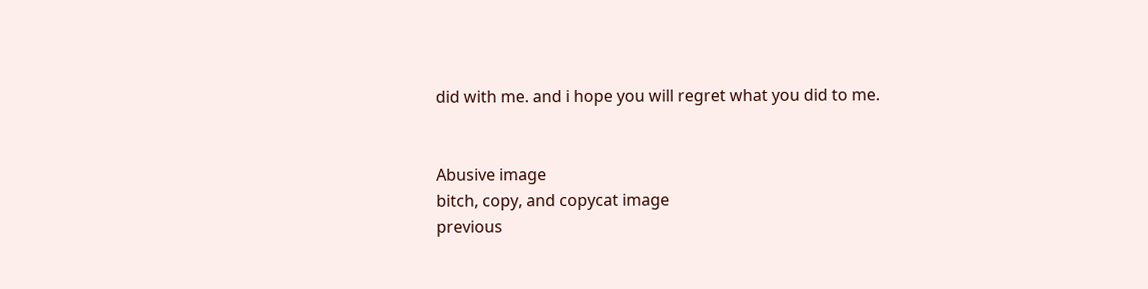did with me. and i hope you will regret what you did to me.


Abusive image
bitch, copy, and copycat image
previous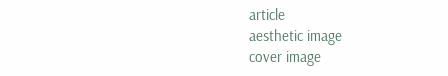article
aesthetic image
cover image